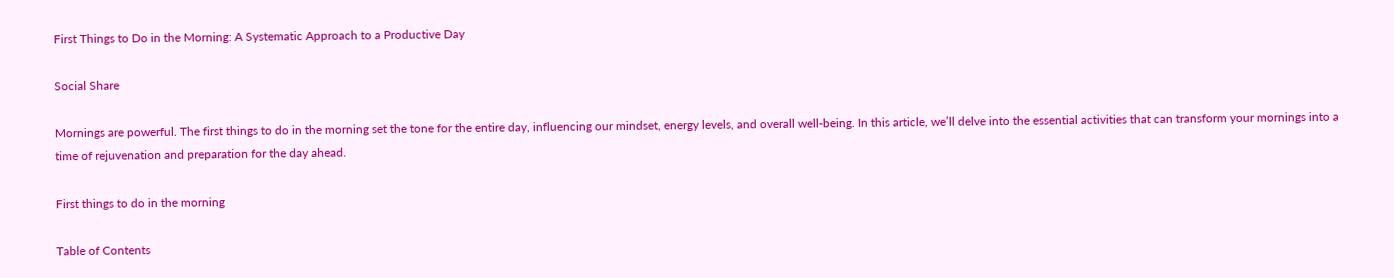First Things to Do in the Morning: A Systematic Approach to a Productive Day

Social Share

Mornings are powerful. The first things to do in the morning set the tone for the entire day, influencing our mindset, energy levels, and overall well-being. In this article, we’ll delve into the essential activities that can transform your mornings into a time of rejuvenation and preparation for the day ahead.

First things to do in the morning

Table of Contents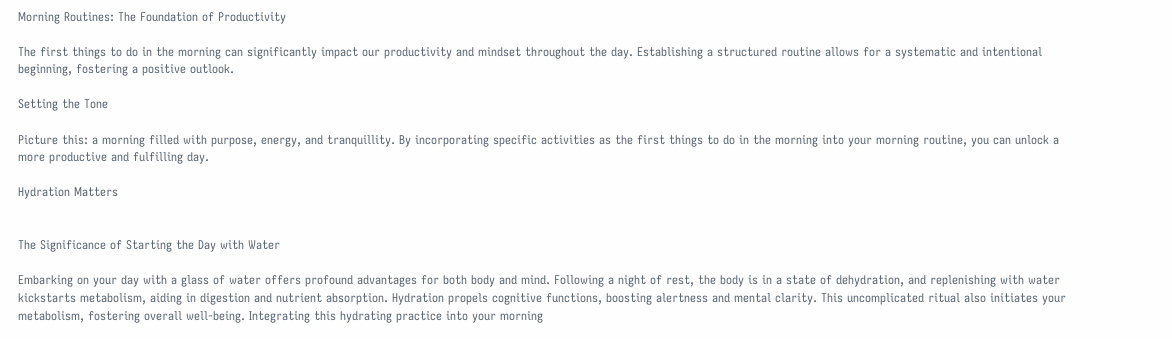Morning Routines: The Foundation of Productivity

The first things to do in the morning can significantly impact our productivity and mindset throughout the day. Establishing a structured routine allows for a systematic and intentional beginning, fostering a positive outlook.

Setting the Tone

Picture this: a morning filled with purpose, energy, and tranquillity. By incorporating specific activities as the first things to do in the morning into your morning routine, you can unlock a more productive and fulfilling day.

Hydration Matters


The Significance of Starting the Day with Water

Embarking on your day with a glass of water offers profound advantages for both body and mind. Following a night of rest, the body is in a state of dehydration, and replenishing with water kickstarts metabolism, aiding in digestion and nutrient absorption. Hydration propels cognitive functions, boosting alertness and mental clarity. This uncomplicated ritual also initiates your metabolism, fostering overall well-being. Integrating this hydrating practice into your morning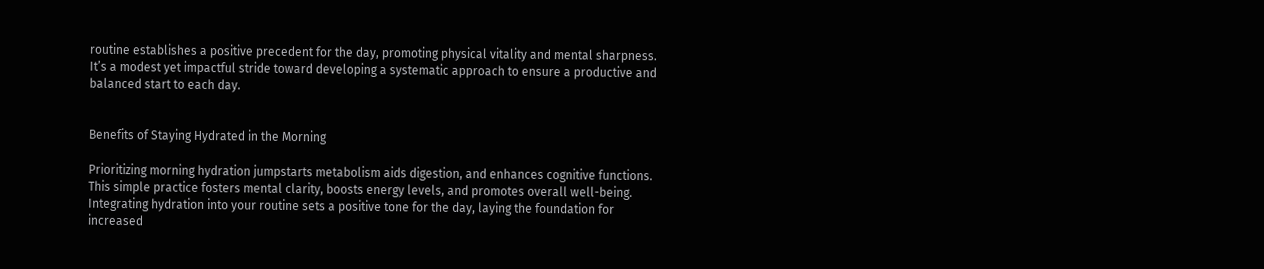routine establishes a positive precedent for the day, promoting physical vitality and mental sharpness. It’s a modest yet impactful stride toward developing a systematic approach to ensure a productive and balanced start to each day.


Benefits of Staying Hydrated in the Morning

Prioritizing morning hydration jumpstarts metabolism aids digestion, and enhances cognitive functions. This simple practice fosters mental clarity, boosts energy levels, and promotes overall well-being. Integrating hydration into your routine sets a positive tone for the day, laying the foundation for increased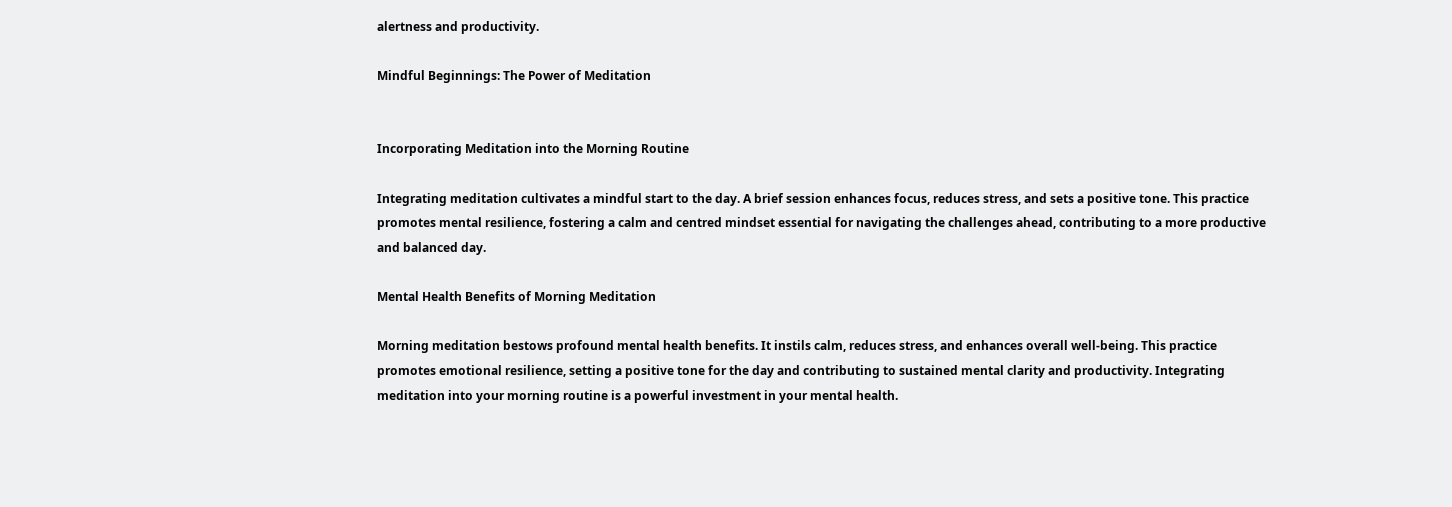alertness and productivity.

Mindful Beginnings: The Power of Meditation


Incorporating Meditation into the Morning Routine

Integrating meditation cultivates a mindful start to the day. A brief session enhances focus, reduces stress, and sets a positive tone. This practice promotes mental resilience, fostering a calm and centred mindset essential for navigating the challenges ahead, contributing to a more productive and balanced day.

Mental Health Benefits of Morning Meditation

Morning meditation bestows profound mental health benefits. It instils calm, reduces stress, and enhances overall well-being. This practice promotes emotional resilience, setting a positive tone for the day and contributing to sustained mental clarity and productivity. Integrating meditation into your morning routine is a powerful investment in your mental health.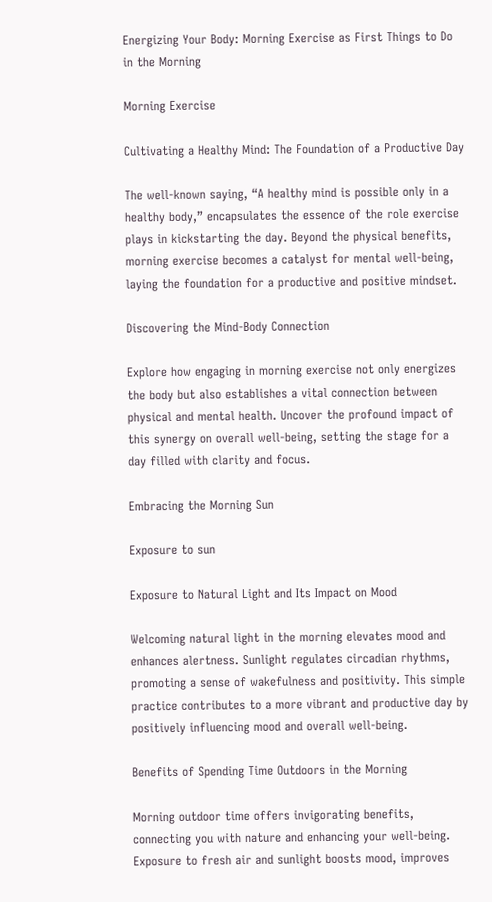Energizing Your Body: Morning Exercise as First Things to Do in the Morning

Morning Exercise

Cultivating a Healthy Mind: The Foundation of a Productive Day

The well-known saying, “A healthy mind is possible only in a healthy body,” encapsulates the essence of the role exercise plays in kickstarting the day. Beyond the physical benefits, morning exercise becomes a catalyst for mental well-being, laying the foundation for a productive and positive mindset.

Discovering the Mind-Body Connection

Explore how engaging in morning exercise not only energizes the body but also establishes a vital connection between physical and mental health. Uncover the profound impact of this synergy on overall well-being, setting the stage for a day filled with clarity and focus.

Embracing the Morning Sun

Exposure to sun

Exposure to Natural Light and Its Impact on Mood

Welcoming natural light in the morning elevates mood and enhances alertness. Sunlight regulates circadian rhythms, promoting a sense of wakefulness and positivity. This simple practice contributes to a more vibrant and productive day by positively influencing mood and overall well-being.

Benefits of Spending Time Outdoors in the Morning

Morning outdoor time offers invigorating benefits, connecting you with nature and enhancing your well-being. Exposure to fresh air and sunlight boosts mood, improves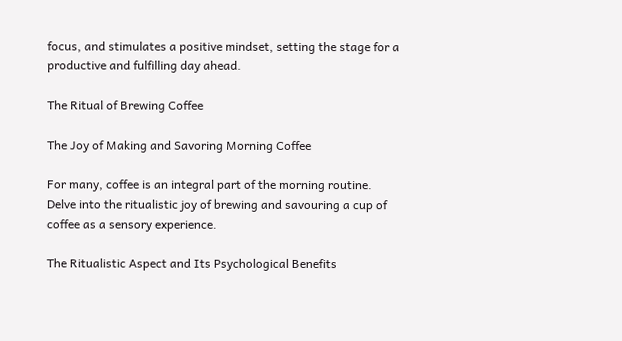focus, and stimulates a positive mindset, setting the stage for a productive and fulfilling day ahead.

The Ritual of Brewing Coffee

The Joy of Making and Savoring Morning Coffee

For many, coffee is an integral part of the morning routine. Delve into the ritualistic joy of brewing and savouring a cup of coffee as a sensory experience.

The Ritualistic Aspect and Its Psychological Benefits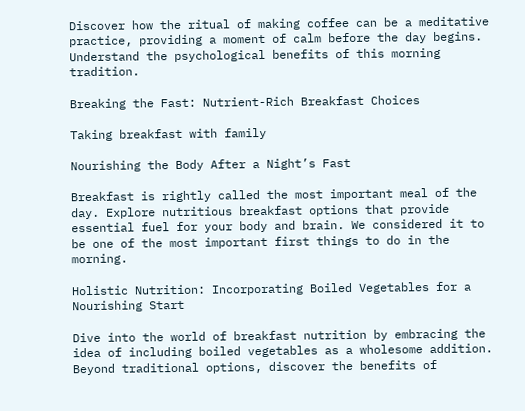Discover how the ritual of making coffee can be a meditative practice, providing a moment of calm before the day begins. Understand the psychological benefits of this morning tradition.

Breaking the Fast: Nutrient-Rich Breakfast Choices

Taking breakfast with family

Nourishing the Body After a Night’s Fast

Breakfast is rightly called the most important meal of the day. Explore nutritious breakfast options that provide essential fuel for your body and brain. We considered it to be one of the most important first things to do in the morning.

Holistic Nutrition: Incorporating Boiled Vegetables for a Nourishing Start

Dive into the world of breakfast nutrition by embracing the idea of including boiled vegetables as a wholesome addition. Beyond traditional options, discover the benefits of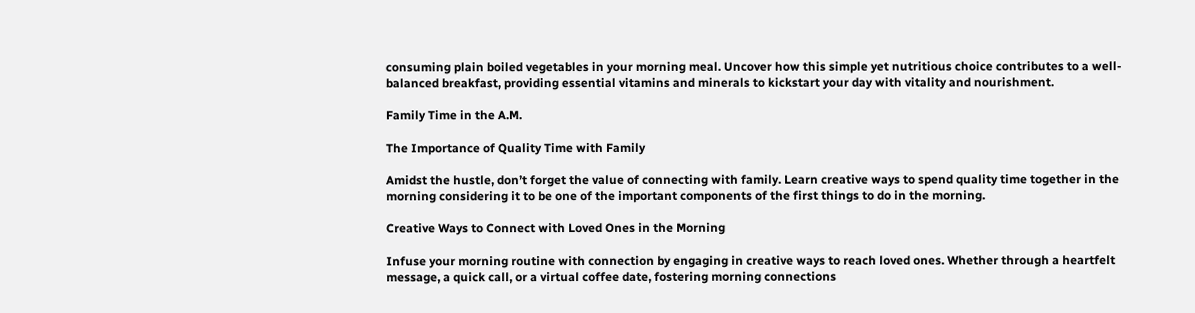consuming plain boiled vegetables in your morning meal. Uncover how this simple yet nutritious choice contributes to a well-balanced breakfast, providing essential vitamins and minerals to kickstart your day with vitality and nourishment.

Family Time in the A.M.

The Importance of Quality Time with Family

Amidst the hustle, don’t forget the value of connecting with family. Learn creative ways to spend quality time together in the morning considering it to be one of the important components of the first things to do in the morning.

Creative Ways to Connect with Loved Ones in the Morning

Infuse your morning routine with connection by engaging in creative ways to reach loved ones. Whether through a heartfelt message, a quick call, or a virtual coffee date, fostering morning connections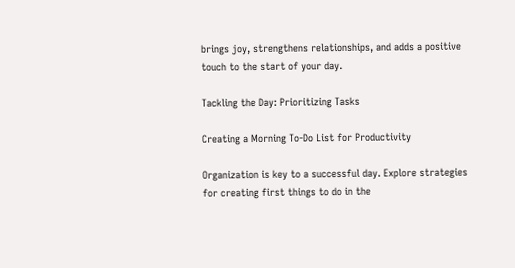brings joy, strengthens relationships, and adds a positive touch to the start of your day.

Tackling the Day: Prioritizing Tasks

Creating a Morning To-Do List for Productivity

Organization is key to a successful day. Explore strategies for creating first things to do in the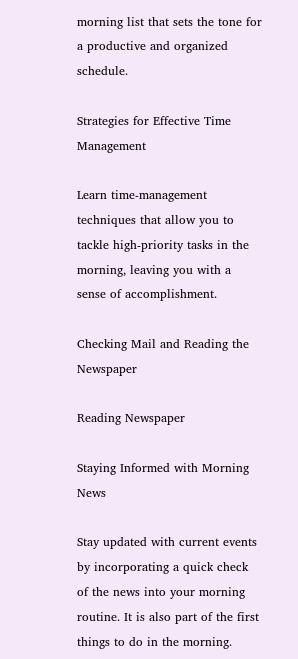morning list that sets the tone for a productive and organized schedule.

Strategies for Effective Time Management

Learn time-management techniques that allow you to tackle high-priority tasks in the morning, leaving you with a sense of accomplishment.

Checking Mail and Reading the Newspaper

Reading Newspaper

Staying Informed with Morning News

Stay updated with current events by incorporating a quick check of the news into your morning routine. It is also part of the first things to do in the morning.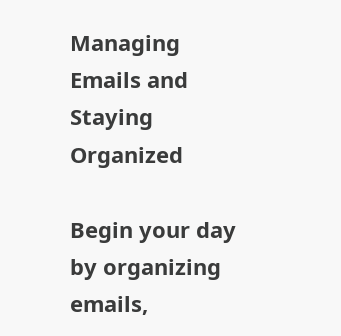Managing Emails and Staying Organized

Begin your day by organizing emails,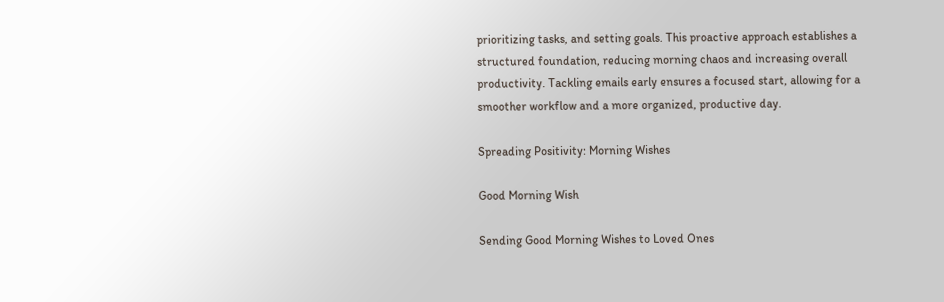prioritizing tasks, and setting goals. This proactive approach establishes a structured foundation, reducing morning chaos and increasing overall productivity. Tackling emails early ensures a focused start, allowing for a smoother workflow and a more organized, productive day.

Spreading Positivity: Morning Wishes

Good Morning Wish

Sending Good Morning Wishes to Loved Ones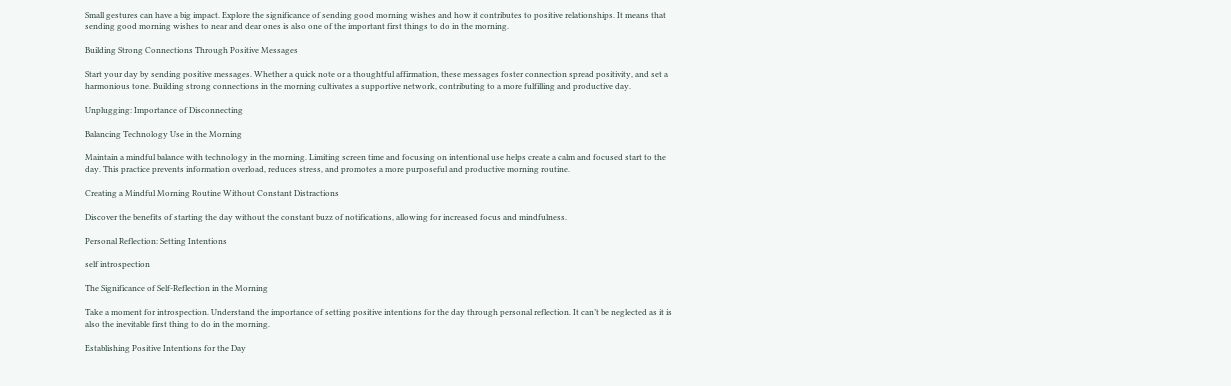Small gestures can have a big impact. Explore the significance of sending good morning wishes and how it contributes to positive relationships. It means that sending good morning wishes to near and dear ones is also one of the important first things to do in the morning.

Building Strong Connections Through Positive Messages

Start your day by sending positive messages. Whether a quick note or a thoughtful affirmation, these messages foster connection spread positivity, and set a harmonious tone. Building strong connections in the morning cultivates a supportive network, contributing to a more fulfilling and productive day.

Unplugging: Importance of Disconnecting

Balancing Technology Use in the Morning

Maintain a mindful balance with technology in the morning. Limiting screen time and focusing on intentional use helps create a calm and focused start to the day. This practice prevents information overload, reduces stress, and promotes a more purposeful and productive morning routine.

Creating a Mindful Morning Routine Without Constant Distractions

Discover the benefits of starting the day without the constant buzz of notifications, allowing for increased focus and mindfulness.

Personal Reflection: Setting Intentions

self introspection

The Significance of Self-Reflection in the Morning

Take a moment for introspection. Understand the importance of setting positive intentions for the day through personal reflection. It can’t be neglected as it is also the inevitable first thing to do in the morning.

Establishing Positive Intentions for the Day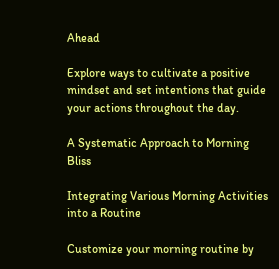Ahead

Explore ways to cultivate a positive mindset and set intentions that guide your actions throughout the day.

A Systematic Approach to Morning Bliss

Integrating Various Morning Activities into a Routine

Customize your morning routine by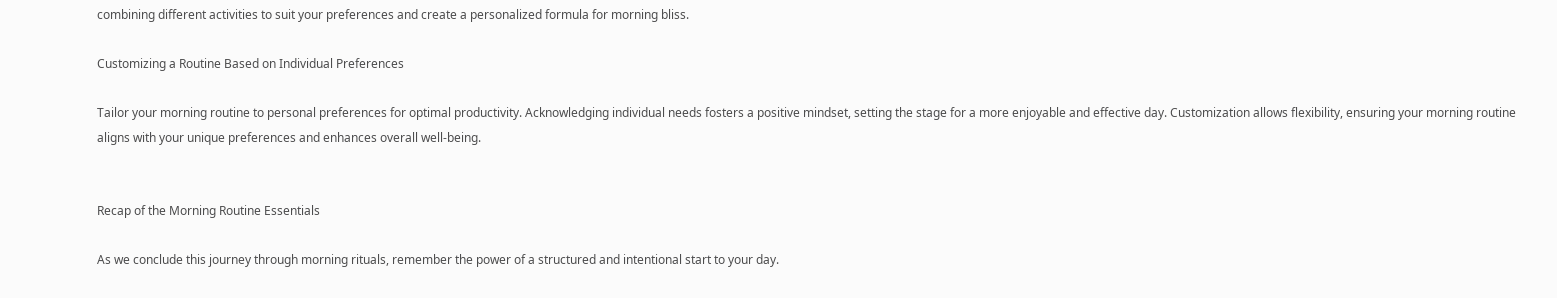combining different activities to suit your preferences and create a personalized formula for morning bliss.

Customizing a Routine Based on Individual Preferences

Tailor your morning routine to personal preferences for optimal productivity. Acknowledging individual needs fosters a positive mindset, setting the stage for a more enjoyable and effective day. Customization allows flexibility, ensuring your morning routine aligns with your unique preferences and enhances overall well-being.


Recap of the Morning Routine Essentials

As we conclude this journey through morning rituals, remember the power of a structured and intentional start to your day.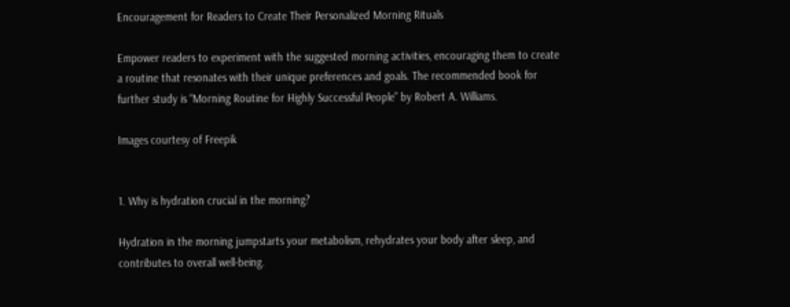Encouragement for Readers to Create Their Personalized Morning Rituals

Empower readers to experiment with the suggested morning activities, encouraging them to create a routine that resonates with their unique preferences and goals. The recommended book for further study is “Morning Routine for Highly Successful People” by Robert A. Williams.

Images courtesy of Freepik


1. Why is hydration crucial in the morning?

Hydration in the morning jumpstarts your metabolism, rehydrates your body after sleep, and contributes to overall well-being.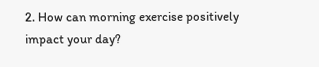2. How can morning exercise positively impact your day?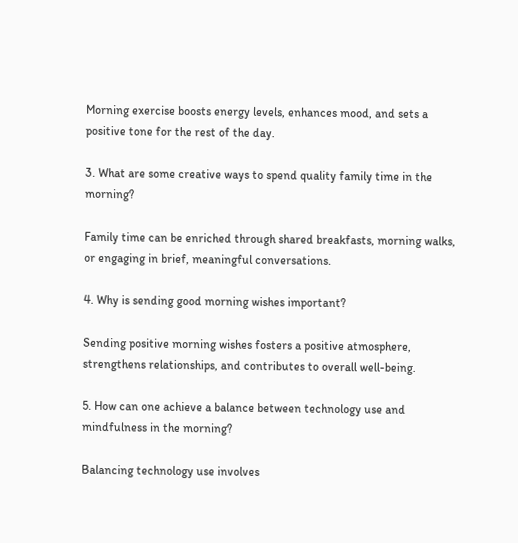Morning exercise boosts energy levels, enhances mood, and sets a positive tone for the rest of the day.

3. What are some creative ways to spend quality family time in the morning?

Family time can be enriched through shared breakfasts, morning walks, or engaging in brief, meaningful conversations.

4. Why is sending good morning wishes important?

Sending positive morning wishes fosters a positive atmosphere, strengthens relationships, and contributes to overall well-being.

5. How can one achieve a balance between technology use and mindfulness in the morning?

Balancing technology use involves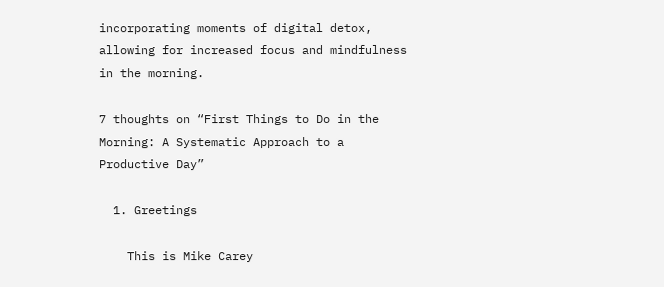incorporating moments of digital detox, allowing for increased focus and mindfulness in the morning.

7 thoughts on “First Things to Do in the Morning: A Systematic Approach to a Productive Day”

  1. Greetings

    This is Mike Carey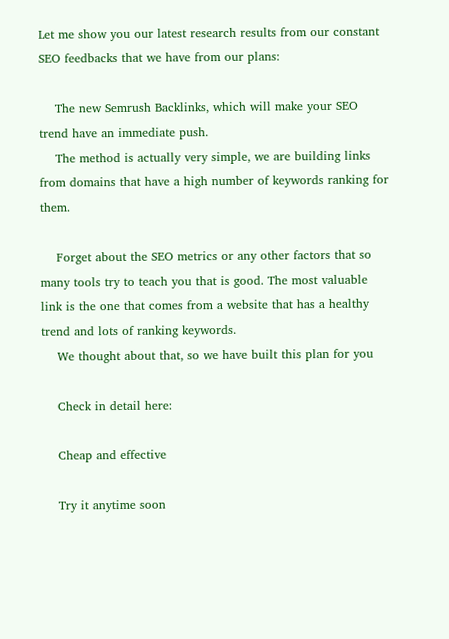Let me show you our latest research results from our constant SEO feedbacks that we have from our plans:

    The new Semrush Backlinks, which will make your SEO trend have an immediate push.
    The method is actually very simple, we are building links from domains that have a high number of keywords ranking for them.

    Forget about the SEO metrics or any other factors that so many tools try to teach you that is good. The most valuable link is the one that comes from a website that has a healthy trend and lots of ranking keywords.
    We thought about that, so we have built this plan for you

    Check in detail here:

    Cheap and effective

    Try it anytime soon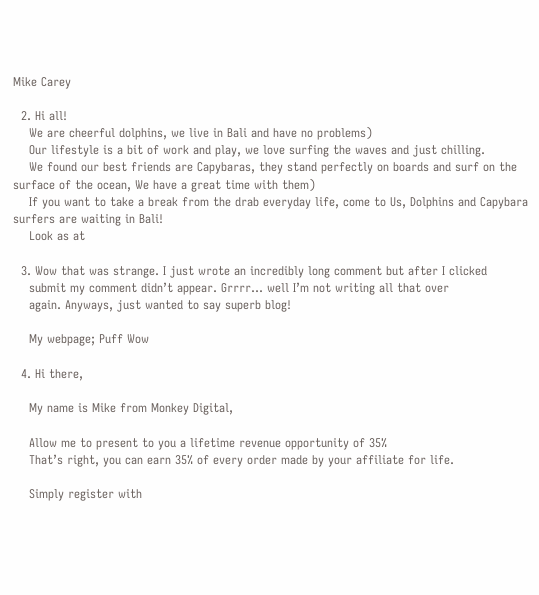Mike Carey

  2. Hi all!
    We are cheerful dolphins, we live in Bali and have no problems)
    Our lifestyle is a bit of work and play, we love surfing the waves and just chilling.
    We found our best friends are Capybaras, they stand perfectly on boards and surf on the surface of the ocean, We have a great time with them)
    If you want to take a break from the drab everyday life, come to Us, Dolphins and Capybara surfers are waiting in Bali!
    Look as at

  3. Wow that was strange. I just wrote an incredibly long comment but after I clicked
    submit my comment didn’t appear. Grrrr… well I’m not writing all that over
    again. Anyways, just wanted to say superb blog!

    My webpage; Puff Wow

  4. Hi there,

    My name is Mike from Monkey Digital,

    Allow me to present to you a lifetime revenue opportunity of 35%
    That’s right, you can earn 35% of every order made by your affiliate for life.

    Simply register with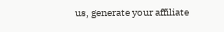us, generate your affiliate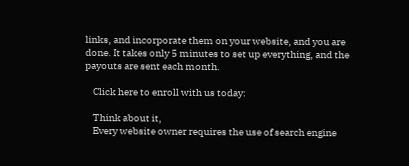links, and incorporate them on your website, and you are done. It takes only 5 minutes to set up everything, and the payouts are sent each month.

    Click here to enroll with us today:

    Think about it,
    Every website owner requires the use of search engine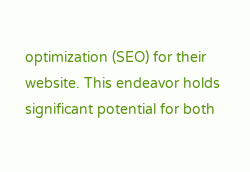optimization (SEO) for their website. This endeavor holds significant potential for both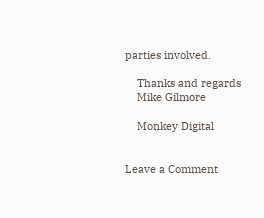parties involved.

    Thanks and regards
    Mike Gilmore

    Monkey Digital


Leave a Comment